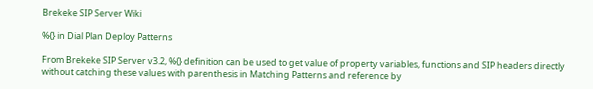Brekeke SIP Server Wiki

%{} in Dial Plan Deploy Patterns

From Brekeke SIP Server v3.2, %{} definition can be used to get value of property variables, functions and SIP headers directly without catching these values with parenthesis in Matching Patterns and reference by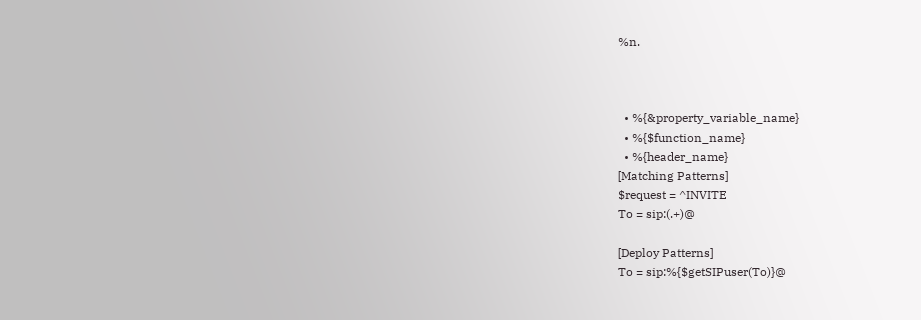%n.



  • %{&property_variable_name}
  • %{$function_name}
  • %{header_name}
[Matching Patterns]
$request = ^INVITE
To = sip:(.+)@

[Deploy Patterns]
To = sip:%{$getSIPuser(To)}@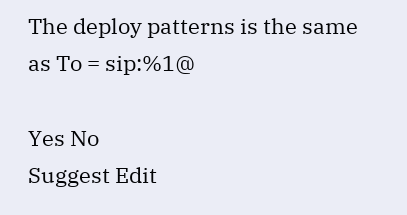The deploy patterns is the same as To = sip:%1@

Yes No
Suggest Edit